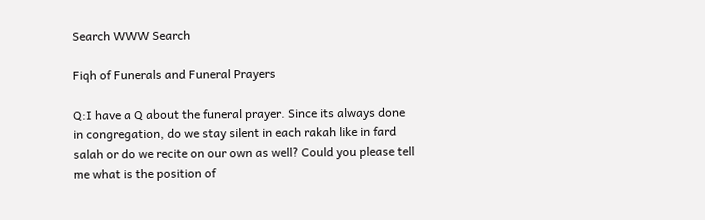Search WWW Search

Fiqh of Funerals and Funeral Prayers

Q:I have a Q about the funeral prayer. Since its always done in congregation, do we stay silent in each rakah like in fard salah or do we recite on our own as well? Could you please tell me what is the position of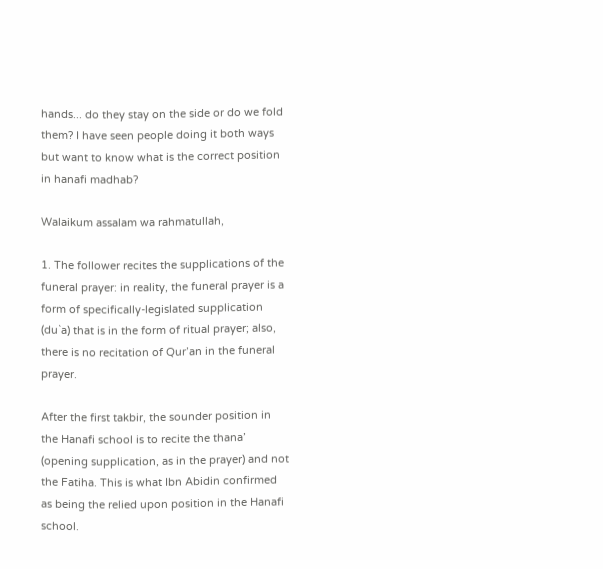hands... do they stay on the side or do we fold them? I have seen people doing it both ways but want to know what is the correct position in hanafi madhab?

Walaikum assalam wa rahmatullah,

1. The follower recites the supplications of the funeral prayer: in reality, the funeral prayer is a form of specifically-legislated supplication (du`a) that is in the form of ritual prayer; also, there is no recitation of Qur’an in the funeral prayer.

After the first takbir, the sounder position in the Hanafi school is to recite the thana’ (opening supplication, as in the prayer) and not the Fatiha. This is what Ibn Abidin confirmed as being the relied upon position in the Hanafi school.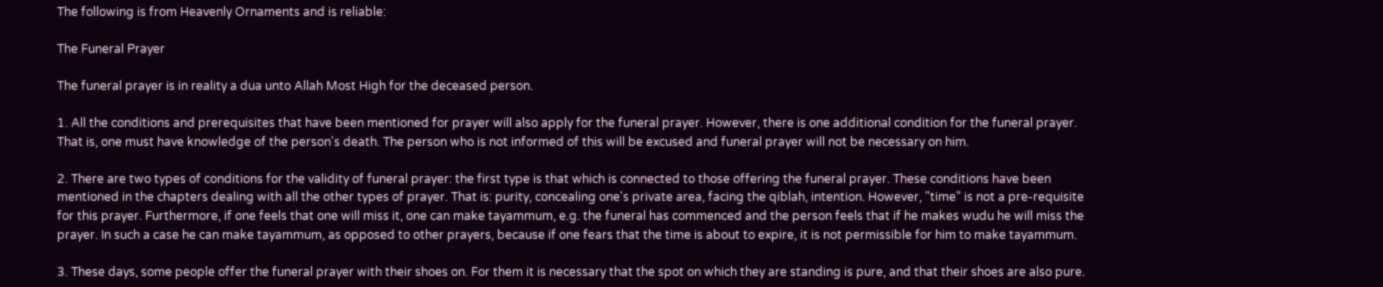The following is from Heavenly Ornaments and is reliable:

The Funeral Prayer

The funeral prayer is in reality a dua unto Allah Most High for the deceased person.

1. All the conditions and prerequisites that have been mentioned for prayer will also apply for the funeral prayer. However, there is one additional condition for the funeral prayer. That is, one must have knowledge of the person's death. The person who is not informed of this will be excused and funeral prayer will not be necessary on him.

2. There are two types of conditions for the validity of funeral prayer: the first type is that which is connected to those offering the funeral prayer. These conditions have been mentioned in the chapters dealing with all the other types of prayer. That is: purity, concealing one's private area, facing the qiblah, intention. However, "time" is not a pre-requisite for this prayer. Furthermore, if one feels that one will miss it, one can make tayammum, e.g. the funeral has commenced and the person feels that if he makes wudu he will miss the prayer. In such a case he can make tayammum, as opposed to other prayers, because if one fears that the time is about to expire, it is not permissible for him to make tayammum.

3. These days, some people offer the funeral prayer with their shoes on. For them it is necessary that the spot on which they are standing is pure, and that their shoes are also pure.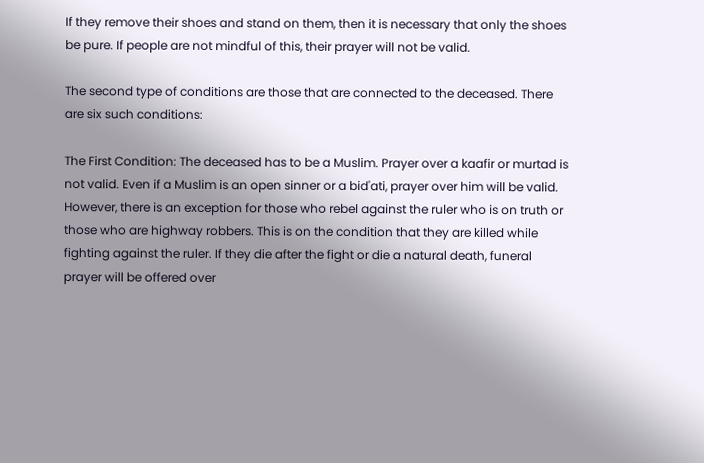If they remove their shoes and stand on them, then it is necessary that only the shoes be pure. If people are not mindful of this, their prayer will not be valid.

The second type of conditions are those that are connected to the deceased. There are six such conditions:

The First Condition: The deceased has to be a Muslim. Prayer over a kaafir or murtad is not valid. Even if a Muslim is an open sinner or a bid'ati, prayer over him will be valid. However, there is an exception for those who rebel against the ruler who is on truth or those who are highway robbers. This is on the condition that they are killed while fighting against the ruler. If they die after the fight or die a natural death, funeral prayer will be offered over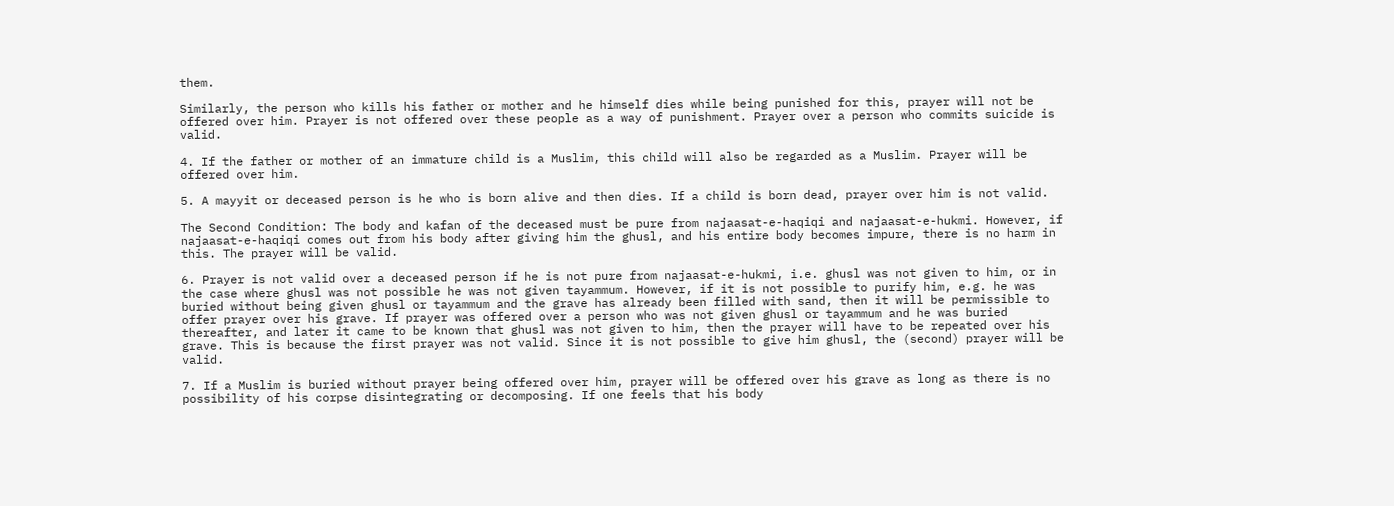them.

Similarly, the person who kills his father or mother and he himself dies while being punished for this, prayer will not be offered over him. Prayer is not offered over these people as a way of punishment. Prayer over a person who commits suicide is valid.

4. If the father or mother of an immature child is a Muslim, this child will also be regarded as a Muslim. Prayer will be offered over him.

5. A mayyit or deceased person is he who is born alive and then dies. If a child is born dead, prayer over him is not valid.

The Second Condition: The body and kafan of the deceased must be pure from najaasat-e-haqiqi and najaasat-e-hukmi. However, if najaasat-e-haqiqi comes out from his body after giving him the ghusl, and his entire body becomes impure, there is no harm in this. The prayer will be valid.

6. Prayer is not valid over a deceased person if he is not pure from najaasat-e-hukmi, i.e. ghusl was not given to him, or in the case where ghusl was not possible he was not given tayammum. However, if it is not possible to purify him, e.g. he was buried without being given ghusl or tayammum and the grave has already been filled with sand, then it will be permissible to offer prayer over his grave. If prayer was offered over a person who was not given ghusl or tayammum and he was buried thereafter, and later it came to be known that ghusl was not given to him, then the prayer will have to be repeated over his grave. This is because the first prayer was not valid. Since it is not possible to give him ghusl, the (second) prayer will be valid.

7. If a Muslim is buried without prayer being offered over him, prayer will be offered over his grave as long as there is no possibility of his corpse disintegrating or decomposing. If one feels that his body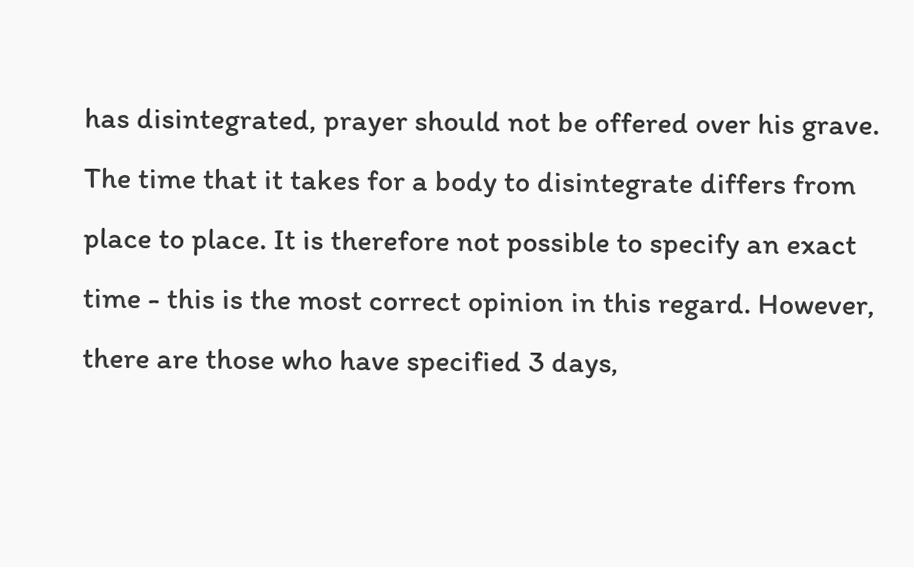has disintegrated, prayer should not be offered over his grave. The time that it takes for a body to disintegrate differs from place to place. It is therefore not possible to specify an exact time - this is the most correct opinion in this regard. However, there are those who have specified 3 days,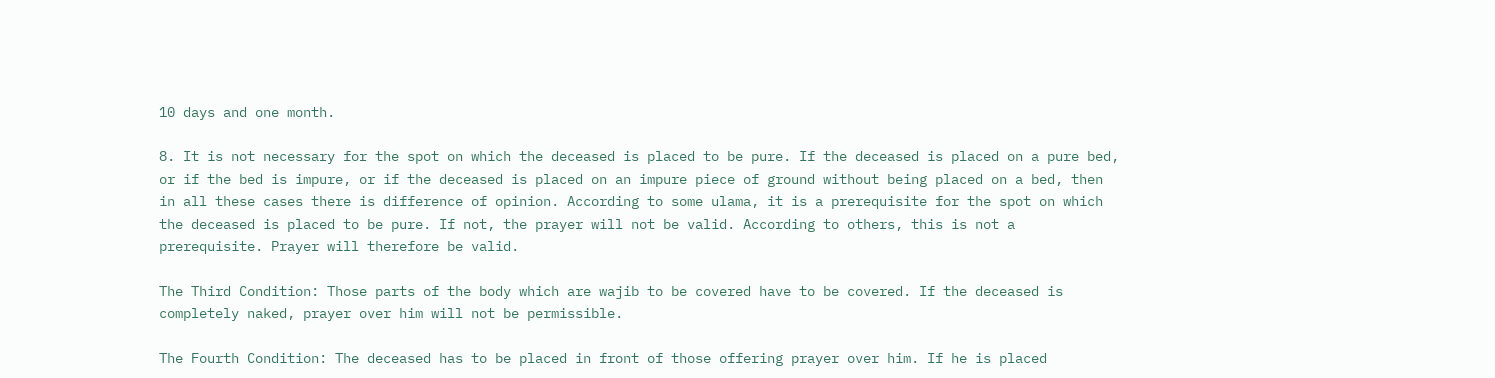10 days and one month.

8. It is not necessary for the spot on which the deceased is placed to be pure. If the deceased is placed on a pure bed, or if the bed is impure, or if the deceased is placed on an impure piece of ground without being placed on a bed, then in all these cases there is difference of opinion. According to some ulama, it is a prerequisite for the spot on which the deceased is placed to be pure. If not, the prayer will not be valid. According to others, this is not a prerequisite. Prayer will therefore be valid.

The Third Condition: Those parts of the body which are wajib to be covered have to be covered. If the deceased is completely naked, prayer over him will not be permissible.

The Fourth Condition: The deceased has to be placed in front of those offering prayer over him. If he is placed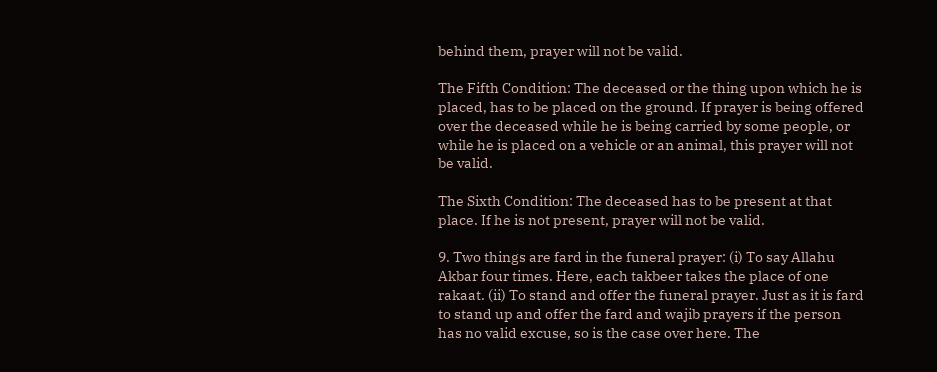behind them, prayer will not be valid.

The Fifth Condition: The deceased or the thing upon which he is placed, has to be placed on the ground. If prayer is being offered over the deceased while he is being carried by some people, or while he is placed on a vehicle or an animal, this prayer will not be valid.

The Sixth Condition: The deceased has to be present at that place. If he is not present, prayer will not be valid.

9. Two things are fard in the funeral prayer: (i) To say Allahu Akbar four times. Here, each takbeer takes the place of one rakaat. (ii) To stand and offer the funeral prayer. Just as it is fard to stand up and offer the fard and wajib prayers if the person has no valid excuse, so is the case over here. The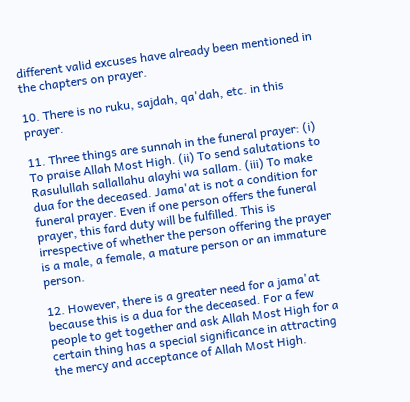different valid excuses have already been mentioned in the chapters on prayer.

10. There is no ruku, sajdah, qa'dah, etc. in this prayer.

11. Three things are sunnah in the funeral prayer: (i) To praise Allah Most High. (ii) To send salutations to Rasulullah sallallahu alayhi wa sallam. (iii) To make dua for the deceased. Jama'at is not a condition for funeral prayer. Even if one person offers the funeral prayer, this fard duty will be fulfilled. This is irrespective of whether the person offering the prayer is a male, a female, a mature person or an immature person.

12. However, there is a greater need for a jama'at because this is a dua for the deceased. For a few people to get together and ask Allah Most High for a certain thing has a special significance in attracting the mercy and acceptance of Allah Most High.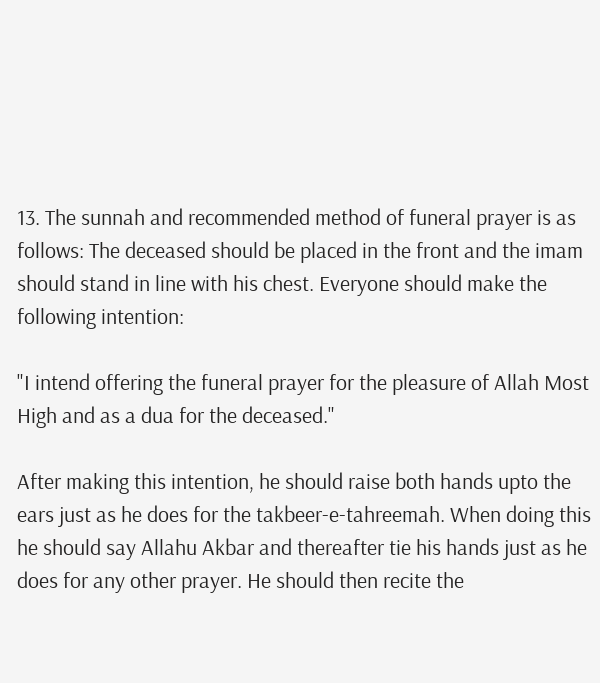13. The sunnah and recommended method of funeral prayer is as follows: The deceased should be placed in the front and the imam should stand in line with his chest. Everyone should make the following intention:

"I intend offering the funeral prayer for the pleasure of Allah Most High and as a dua for the deceased."

After making this intention, he should raise both hands upto the ears just as he does for the takbeer-e-tahreemah. When doing this he should say Allahu Akbar and thereafter tie his hands just as he does for any other prayer. He should then recite the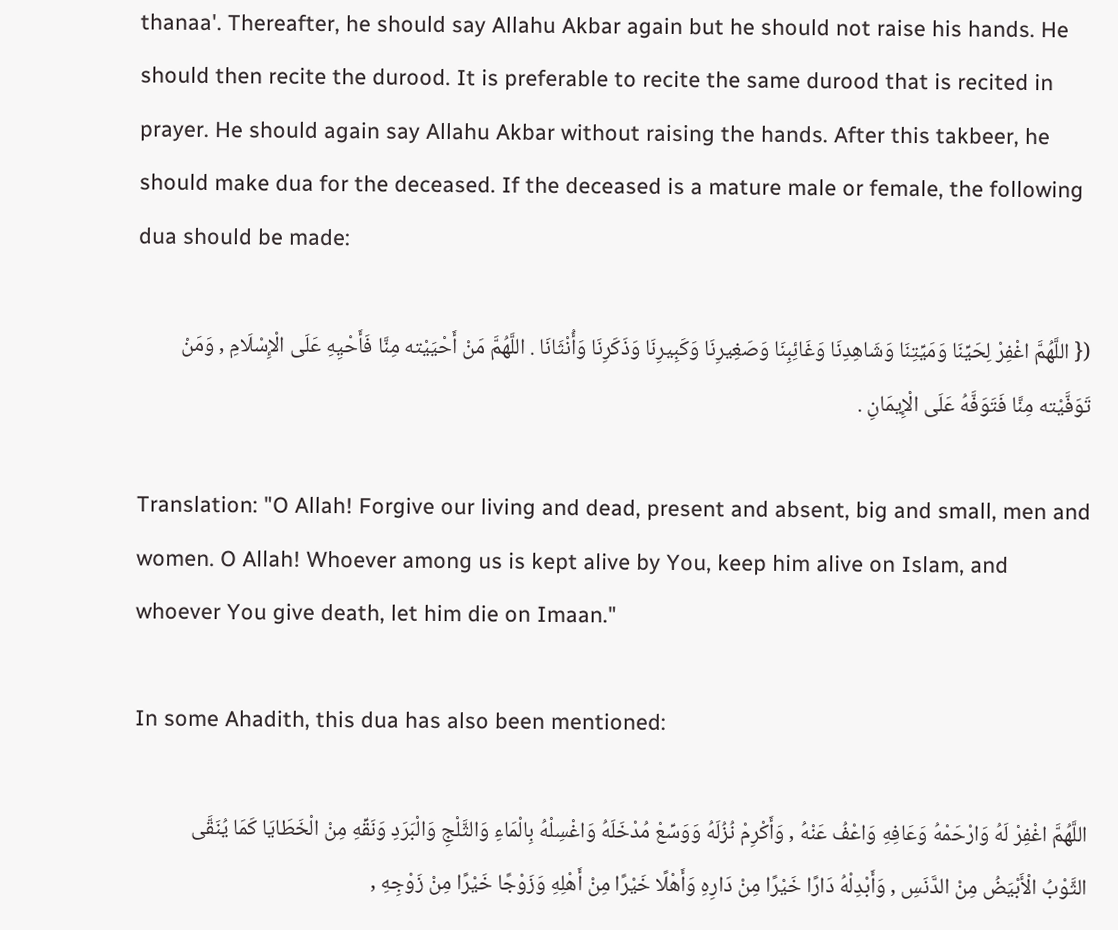thanaa'. Thereafter, he should say Allahu Akbar again but he should not raise his hands. He should then recite the durood. It is preferable to recite the same durood that is recited in prayer. He should again say Allahu Akbar without raising the hands. After this takbeer, he should make dua for the deceased. If the deceased is a mature male or female, the following dua should be made:

({ اللَّهُمَّ اغْفِرْ لِحَيِّنَا وَمَيِّتِنَا وَشَاهِدِنَا وَغَائِبِنَا وَصَغِيرِنَا وَكَبِيرِنَا وَذَكَرِنَا وَأُنْثَانَا . اللَّهُمَّ مَنْ أَحْيَيْته مِنَّا فَأَحْيِهِ عَلَى الْإِسْلَامِ , وَمَنْ تَوَفَّيْته مِنَّا فَتَوَفَّهُ عَلَى الْإِيمَانِ .

Translation: "O Allah! Forgive our living and dead, present and absent, big and small, men and women. O Allah! Whoever among us is kept alive by You, keep him alive on Islam, and whoever You give death, let him die on Imaan."

In some Ahadith, this dua has also been mentioned:

اللَّهُمَّ اغْفِرْ لَهُ وَارْحَمْهُ وَعَافِهِ وَاعْفُ عَنْهُ , وَأَكْرِمْ نُزُلَهُ وَوَسِّعْ مُدْخَلَهُ وَاغْسِلْهُ بِالْمَاءِ وَالثَّلْجِ وَالْبَرَدِ وَنَقِّهِ مِنْ الْخَطَايَا كَمَا يُنَقَّى الثَّوْبُ الْأَبْيَضُ مِنْ الدَّنَسِ , وَأَبْدِلْهُ دَارًا خَيْرًا مِنْ دَارِهِ وَأَهْلًا خَيْرًا مِنْ أَهْلِهِ وَزَوْجًا خَيْرًا مِنْ زَوْجِهِ ,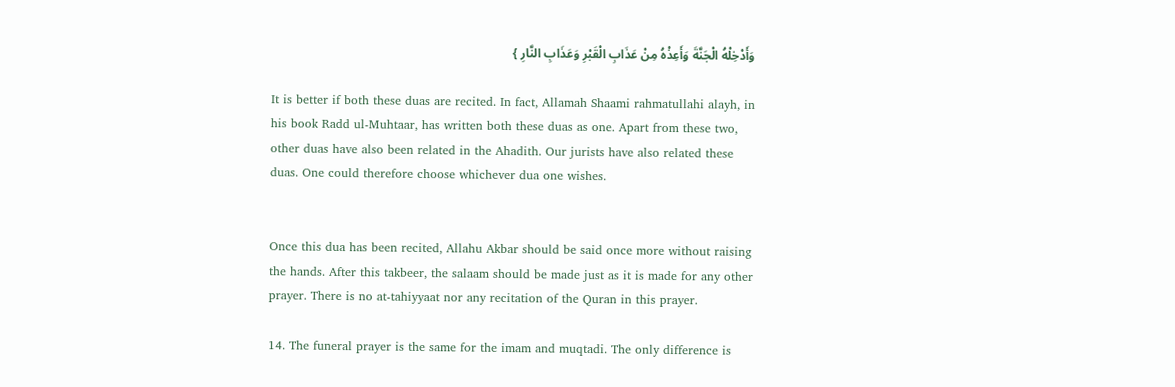وَأَدْخِلْهُ الْجَنَّةَ وَأَعِذْهُ مِنْ عَذَابِ الْقَبْرِ وَعَذَابِ النَّارِ }

It is better if both these duas are recited. In fact, Allamah Shaami rahmatullahi alayh, in his book Radd ul-Muhtaar, has written both these duas as one. Apart from these two, other duas have also been related in the Ahadith. Our jurists have also related these duas. One could therefore choose whichever dua one wishes.


Once this dua has been recited, Allahu Akbar should be said once more without raising the hands. After this takbeer, the salaam should be made just as it is made for any other prayer. There is no at-tahiyyaat nor any recitation of the Quran in this prayer.

14. The funeral prayer is the same for the imam and muqtadi. The only difference is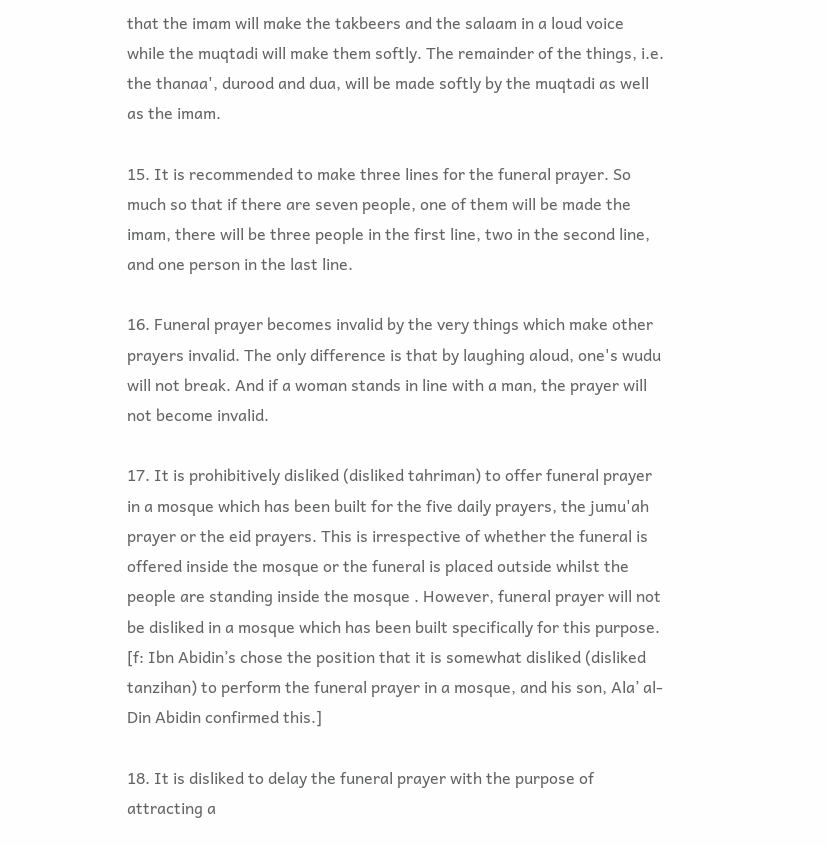that the imam will make the takbeers and the salaam in a loud voice while the muqtadi will make them softly. The remainder of the things, i.e. the thanaa', durood and dua, will be made softly by the muqtadi as well as the imam.

15. It is recommended to make three lines for the funeral prayer. So much so that if there are seven people, one of them will be made the imam, there will be three people in the first line, two in the second line, and one person in the last line.

16. Funeral prayer becomes invalid by the very things which make other prayers invalid. The only difference is that by laughing aloud, one's wudu will not break. And if a woman stands in line with a man, the prayer will not become invalid.

17. It is prohibitively disliked (disliked tahriman) to offer funeral prayer in a mosque which has been built for the five daily prayers, the jumu'ah prayer or the eid prayers. This is irrespective of whether the funeral is offered inside the mosque or the funeral is placed outside whilst the people are standing inside the mosque . However, funeral prayer will not be disliked in a mosque which has been built specifically for this purpose. [f: Ibn Abidin’s chose the position that it is somewhat disliked (disliked tanzihan) to perform the funeral prayer in a mosque, and his son, Ala’ al-Din Abidin confirmed this.]

18. It is disliked to delay the funeral prayer with the purpose of attracting a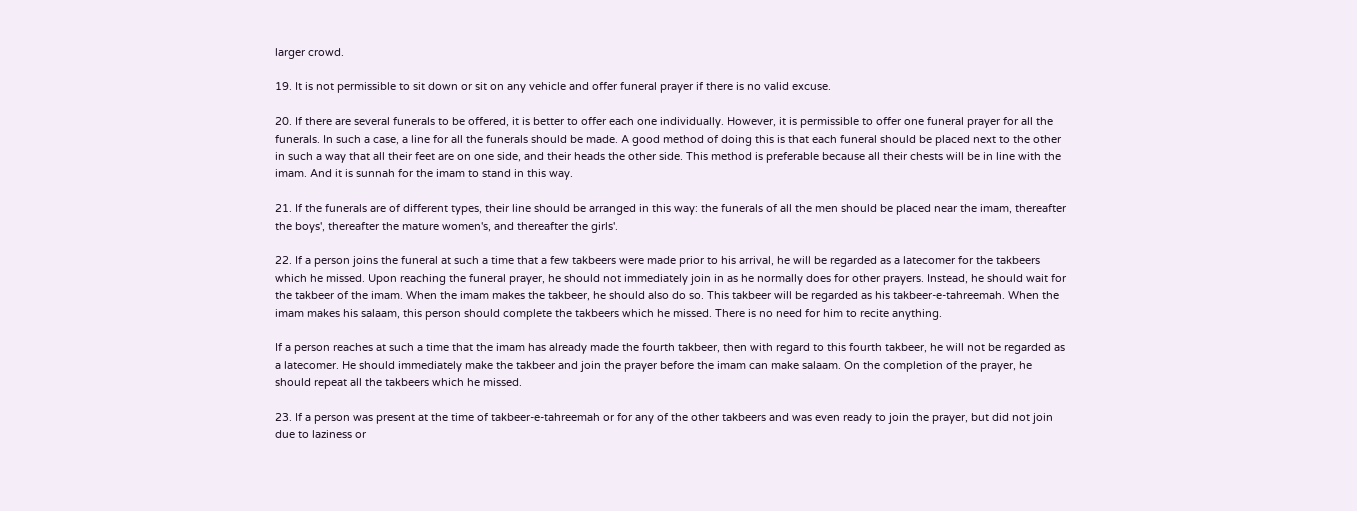larger crowd.

19. It is not permissible to sit down or sit on any vehicle and offer funeral prayer if there is no valid excuse.

20. If there are several funerals to be offered, it is better to offer each one individually. However, it is permissible to offer one funeral prayer for all the funerals. In such a case, a line for all the funerals should be made. A good method of doing this is that each funeral should be placed next to the other in such a way that all their feet are on one side, and their heads the other side. This method is preferable because all their chests will be in line with the imam. And it is sunnah for the imam to stand in this way.

21. If the funerals are of different types, their line should be arranged in this way: the funerals of all the men should be placed near the imam, thereafter the boys', thereafter the mature women's, and thereafter the girls'.

22. If a person joins the funeral at such a time that a few takbeers were made prior to his arrival, he will be regarded as a latecomer for the takbeers which he missed. Upon reaching the funeral prayer, he should not immediately join in as he normally does for other prayers. Instead, he should wait for the takbeer of the imam. When the imam makes the takbeer, he should also do so. This takbeer will be regarded as his takbeer-e-tahreemah. When the imam makes his salaam, this person should complete the takbeers which he missed. There is no need for him to recite anything.

If a person reaches at such a time that the imam has already made the fourth takbeer, then with regard to this fourth takbeer, he will not be regarded as a latecomer. He should immediately make the takbeer and join the prayer before the imam can make salaam. On the completion of the prayer, he should repeat all the takbeers which he missed.

23. If a person was present at the time of takbeer-e-tahreemah or for any of the other takbeers and was even ready to join the prayer, but did not join due to laziness or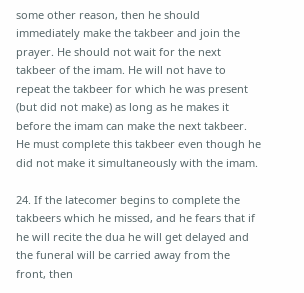some other reason, then he should immediately make the takbeer and join the prayer. He should not wait for the next takbeer of the imam. He will not have to repeat the takbeer for which he was present (but did not make) as long as he makes it before the imam can make the next takbeer. He must complete this takbeer even though he did not make it simultaneously with the imam.

24. If the latecomer begins to complete the takbeers which he missed, and he fears that if he will recite the dua he will get delayed and the funeral will be carried away from the front, then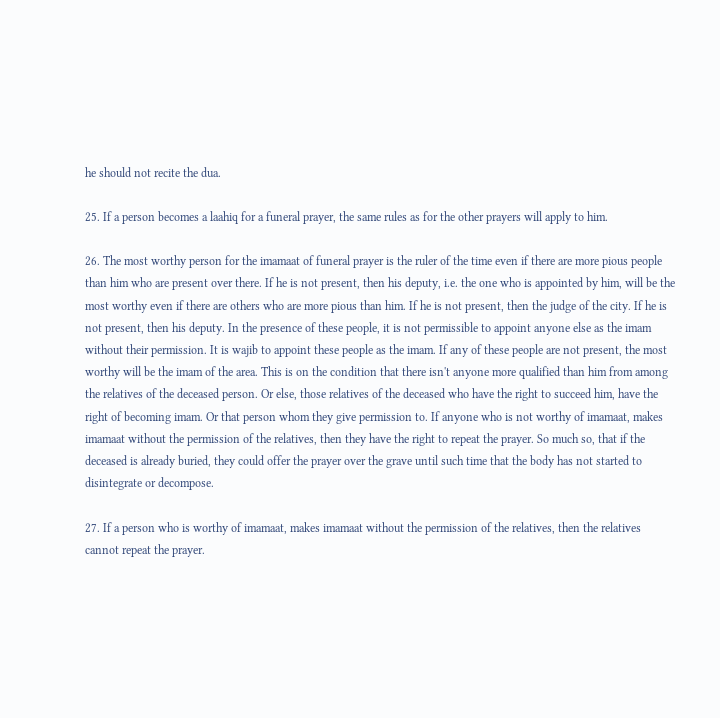he should not recite the dua.

25. If a person becomes a laahiq for a funeral prayer, the same rules as for the other prayers will apply to him.

26. The most worthy person for the imamaat of funeral prayer is the ruler of the time even if there are more pious people than him who are present over there. If he is not present, then his deputy, i.e. the one who is appointed by him, will be the most worthy even if there are others who are more pious than him. If he is not present, then the judge of the city. If he is not present, then his deputy. In the presence of these people, it is not permissible to appoint anyone else as the imam without their permission. It is wajib to appoint these people as the imam. If any of these people are not present, the most worthy will be the imam of the area. This is on the condition that there isn't anyone more qualified than him from among the relatives of the deceased person. Or else, those relatives of the deceased who have the right to succeed him, have the right of becoming imam. Or that person whom they give permission to. If anyone who is not worthy of imamaat, makes imamaat without the permission of the relatives, then they have the right to repeat the prayer. So much so, that if the deceased is already buried, they could offer the prayer over the grave until such time that the body has not started to disintegrate or decompose.

27. If a person who is worthy of imamaat, makes imamaat without the permission of the relatives, then the relatives cannot repeat the prayer.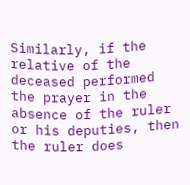Similarly, if the relative of the deceased performed the prayer in the absence of the ruler or his deputies, then the ruler does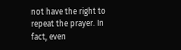not have the right to repeat the prayer. In fact, even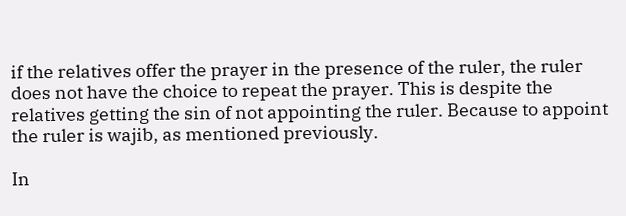if the relatives offer the prayer in the presence of the ruler, the ruler does not have the choice to repeat the prayer. This is despite the relatives getting the sin of not appointing the ruler. Because to appoint the ruler is wajib, as mentioned previously.

In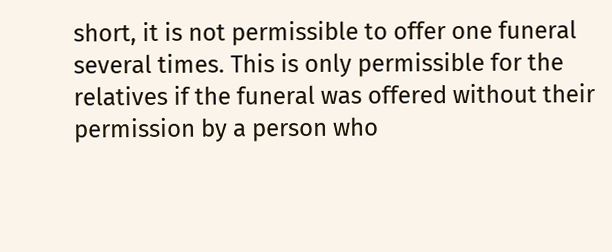short, it is not permissible to offer one funeral several times. This is only permissible for the relatives if the funeral was offered without their permission by a person who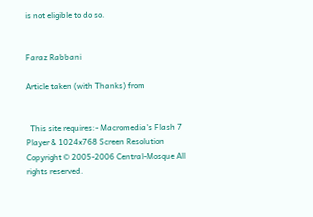is not eligible to do so.


Faraz Rabbani

Article taken (with Thanks) from


  This site requires:- Macromedia's Flash 7 Player & 1024x768 Screen Resolution
Copyright © 2005-2006 Central-Mosque All rights reserved.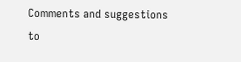Comments and suggestions to